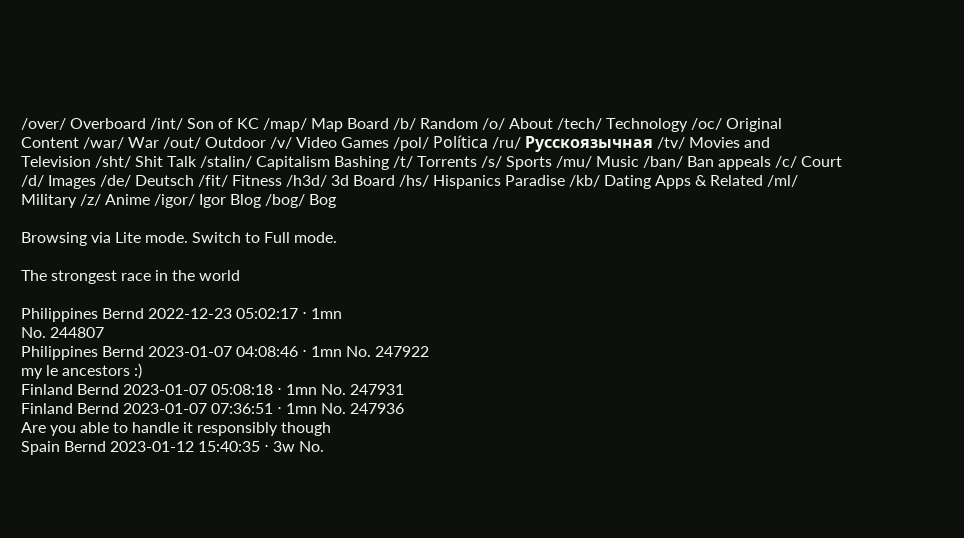/over/ Overboard /int/ Son of KC /map/ Map Board /b/ Random /o/ About /tech/ Technology /oc/ Original Content /war/ War /out/ Outdoor /v/ Video Games /pol/ Política /ru/ Русскоязычная /tv/ Movies and Television /sht/ Shit Talk /stalin/ Capitalism Bashing /t/ Torrents /s/ Sports /mu/ Music /ban/ Ban appeals /c/ Court /d/ Images /de/ Deutsch /fit/ Fitness /h3d/ 3d Board /hs/ Hispanics Paradise /kb/ Dating Apps & Related /ml/ Military /z/ Anime /igor/ Igor Blog /bog/ Bog

Browsing via Lite mode. Switch to Full mode.

The strongest race in the world

Philippines Bernd 2022-12-23 05:02:17 ⋅ 1mn
No. 244807
Philippines Bernd 2023-01-07 04:08:46 ⋅ 1mn No. 247922
my le ancestors :)
Finland Bernd 2023-01-07 05:08:18 ⋅ 1mn No. 247931
Finland Bernd 2023-01-07 07:36:51 ⋅ 1mn No. 247936
Are you able to handle it responsibly though
Spain Bernd 2023-01-12 15:40:35 ⋅ 3w No.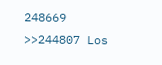248669
>>244807 Los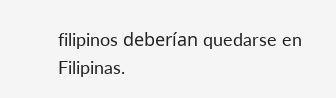filipinos deberían quedarse en Filipinas.